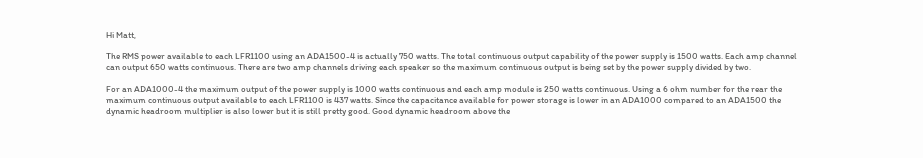Hi Matt,

The RMS power available to each LFR1100 using an ADA1500-4 is actually 750 watts. The total continuous output capability of the power supply is 1500 watts. Each amp channel can output 650 watts continuous. There are two amp channels driving each speaker so the maximum continuous output is being set by the power supply divided by two.

For an ADA1000-4 the maximum output of the power supply is 1000 watts continuous and each amp module is 250 watts continuous. Using a 6 ohm number for the rear the maximum continuous output available to each LFR1100 is 437 watts. Since the capacitance available for power storage is lower in an ADA1000 compared to an ADA1500 the dynamic headroom multiplier is also lower but it is still pretty good. Good dynamic headroom above the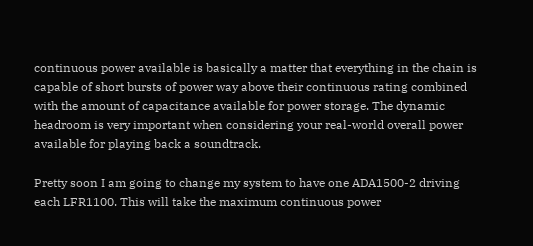continuous power available is basically a matter that everything in the chain is capable of short bursts of power way above their continuous rating combined with the amount of capacitance available for power storage. The dynamic headroom is very important when considering your real-world overall power available for playing back a soundtrack.

Pretty soon I am going to change my system to have one ADA1500-2 driving each LFR1100. This will take the maximum continuous power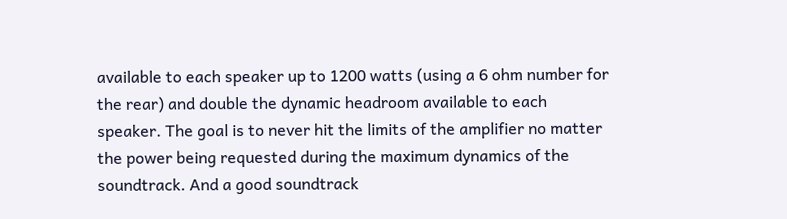available to each speaker up to 1200 watts (using a 6 ohm number for the rear) and double the dynamic headroom available to each speaker. The goal is to never hit the limits of the amplifier no matter the power being requested during the maximum dynamics of the soundtrack. And a good soundtrack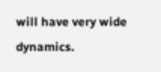will have very wide dynamics.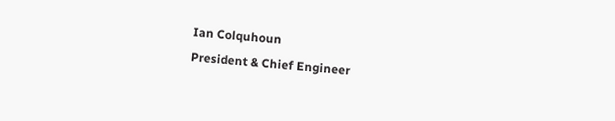Ian Colquhoun
President & Chief Engineer